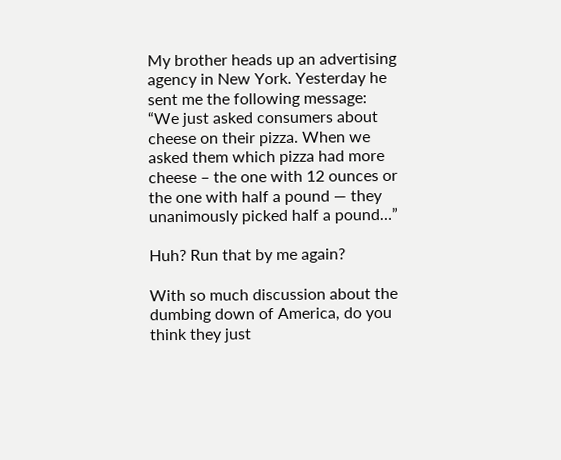My brother heads up an advertising agency in New York. Yesterday he sent me the following message: “We just asked consumers about cheese on their pizza. When we asked them which pizza had more cheese – the one with 12 ounces or the one with half a pound — they unanimously picked half a pound…”

Huh? Run that by me again?

With so much discussion about the dumbing down of America, do you think they just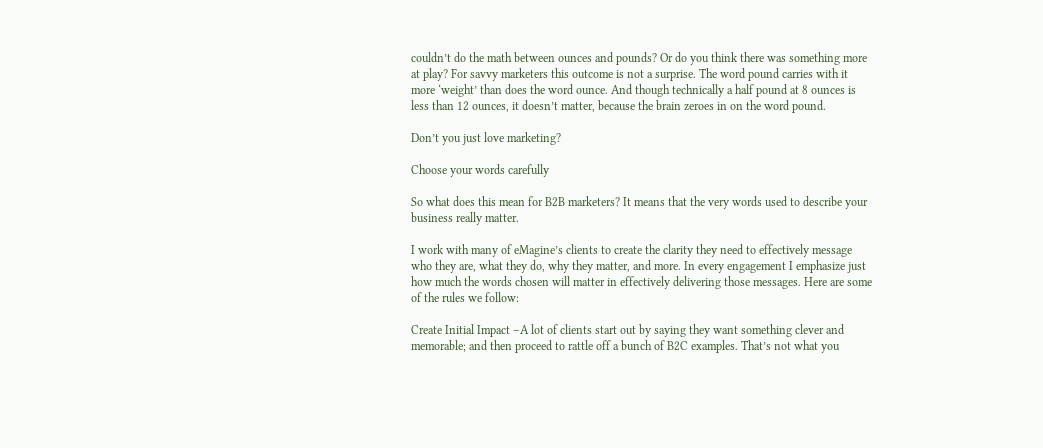couldn’t do the math between ounces and pounds? Or do you think there was something more at play? For savvy marketers this outcome is not a surprise. The word pound carries with it more ‘weight’ than does the word ounce. And though technically a half pound at 8 ounces is less than 12 ounces, it doesn’t matter, because the brain zeroes in on the word pound.

Don’t you just love marketing?

Choose your words carefully

So what does this mean for B2B marketers? It means that the very words used to describe your business really matter.

I work with many of eMagine’s clients to create the clarity they need to effectively message who they are, what they do, why they matter, and more. In every engagement I emphasize just how much the words chosen will matter in effectively delivering those messages. Here are some of the rules we follow:

Create Initial Impact –A lot of clients start out by saying they want something clever and memorable; and then proceed to rattle off a bunch of B2C examples. That’s not what you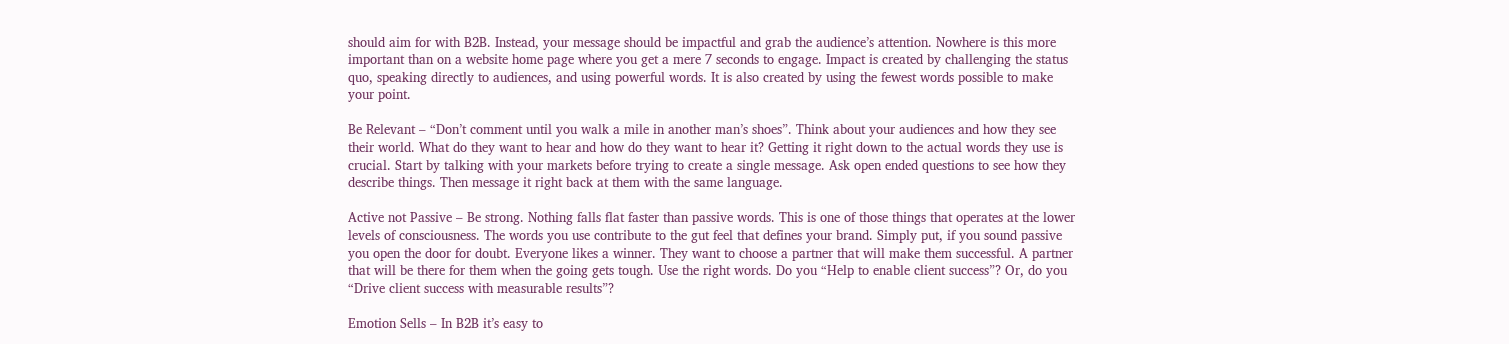should aim for with B2B. Instead, your message should be impactful and grab the audience’s attention. Nowhere is this more important than on a website home page where you get a mere 7 seconds to engage. Impact is created by challenging the status quo, speaking directly to audiences, and using powerful words. It is also created by using the fewest words possible to make your point.

Be Relevant – “Don’t comment until you walk a mile in another man’s shoes”. Think about your audiences and how they see their world. What do they want to hear and how do they want to hear it? Getting it right down to the actual words they use is crucial. Start by talking with your markets before trying to create a single message. Ask open ended questions to see how they describe things. Then message it right back at them with the same language.

Active not Passive – Be strong. Nothing falls flat faster than passive words. This is one of those things that operates at the lower levels of consciousness. The words you use contribute to the gut feel that defines your brand. Simply put, if you sound passive you open the door for doubt. Everyone likes a winner. They want to choose a partner that will make them successful. A partner that will be there for them when the going gets tough. Use the right words. Do you “Help to enable client success”? Or, do you “Drive client success with measurable results”?

Emotion Sells – In B2B it’s easy to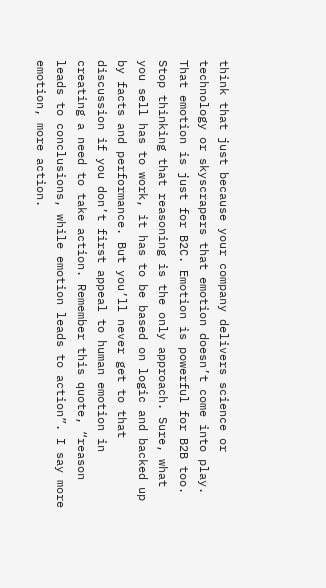think that just because your company delivers science or technology or skyscrapers that emotion doesn’t come into play. That emotion is just for B2C. Emotion is powerful for B2B too. Stop thinking that reasoning is the only approach. Sure, what you sell has to work, it has to be based on logic and backed up by facts and performance. But you’ll never get to that discussion if you don’t first appeal to human emotion in creating a need to take action. Remember this quote, “reason leads to conclusions, while emotion leads to action”. I say more emotion, more action.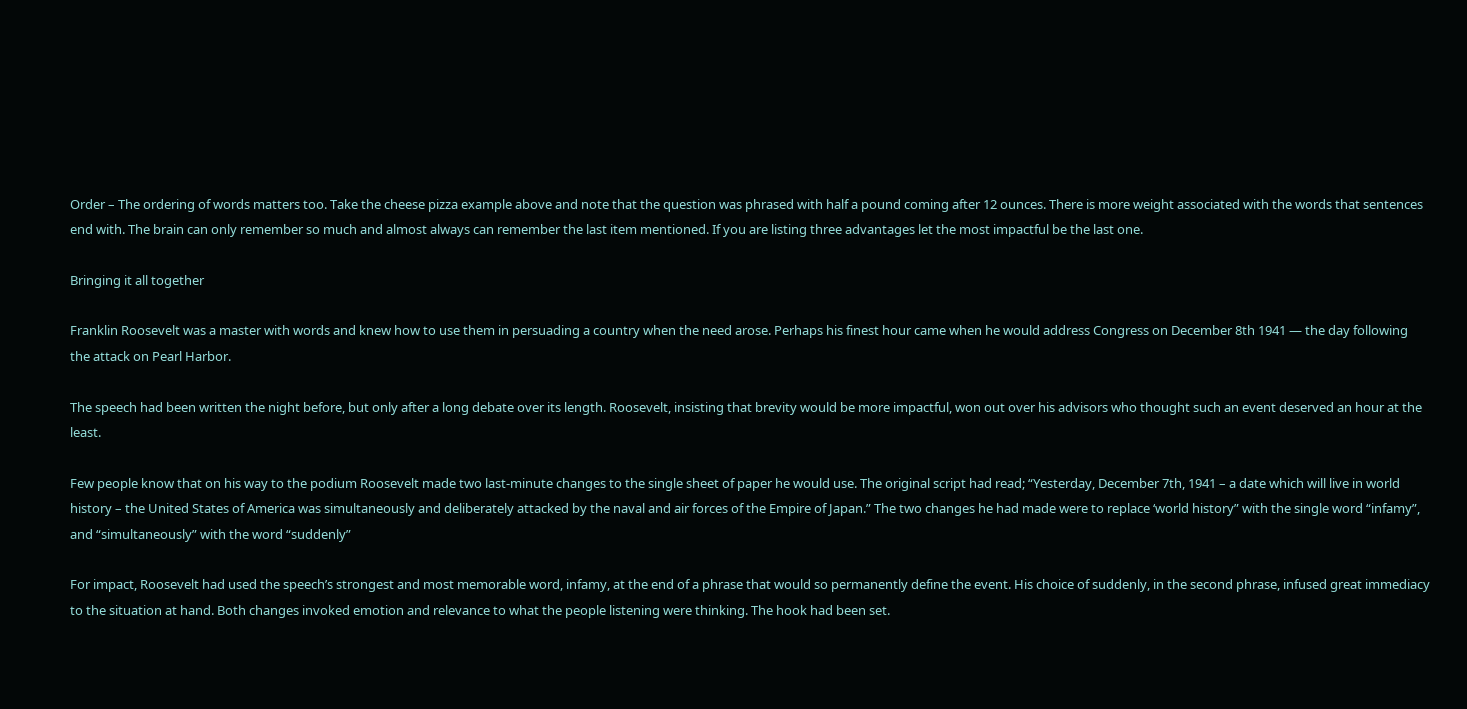Order – The ordering of words matters too. Take the cheese pizza example above and note that the question was phrased with half a pound coming after 12 ounces. There is more weight associated with the words that sentences end with. The brain can only remember so much and almost always can remember the last item mentioned. If you are listing three advantages let the most impactful be the last one.

Bringing it all together

Franklin Roosevelt was a master with words and knew how to use them in persuading a country when the need arose. Perhaps his finest hour came when he would address Congress on December 8th 1941 — the day following the attack on Pearl Harbor.

The speech had been written the night before, but only after a long debate over its length. Roosevelt, insisting that brevity would be more impactful, won out over his advisors who thought such an event deserved an hour at the least.

Few people know that on his way to the podium Roosevelt made two last-minute changes to the single sheet of paper he would use. The original script had read; “Yesterday, December 7th, 1941 – a date which will live in world history – the United States of America was simultaneously and deliberately attacked by the naval and air forces of the Empire of Japan.” The two changes he had made were to replace ‘world history” with the single word “infamy”, and “simultaneously” with the word “suddenly”

For impact, Roosevelt had used the speech’s strongest and most memorable word, infamy, at the end of a phrase that would so permanently define the event. His choice of suddenly, in the second phrase, infused great immediacy to the situation at hand. Both changes invoked emotion and relevance to what the people listening were thinking. The hook had been set.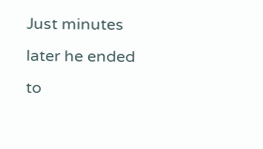Just minutes later he ended to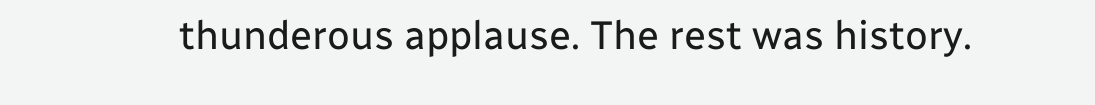thunderous applause. The rest was history.